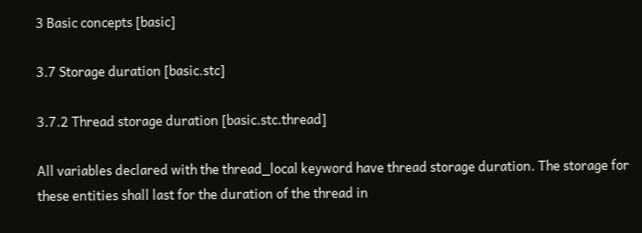3 Basic concepts [basic]

3.7 Storage duration [basic.stc]

3.7.2 Thread storage duration [basic.stc.thread]

All variables declared with the thread_local keyword have thread storage duration. The storage for these entities shall last for the duration of the thread in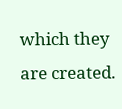which they are created.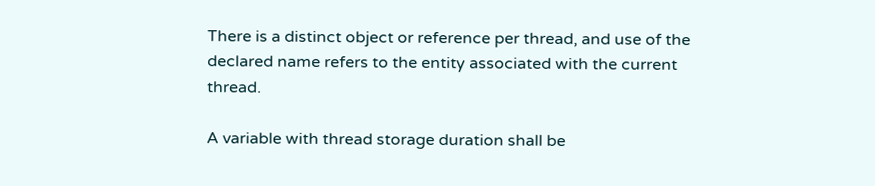There is a distinct object or reference per thread, and use of the declared name refers to the entity associated with the current thread.

A variable with thread storage duration shall be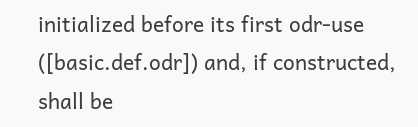initialized before its first odr-use ([basic.def.odr]) and, if constructed, shall be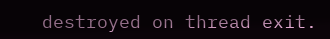destroyed on thread exit.